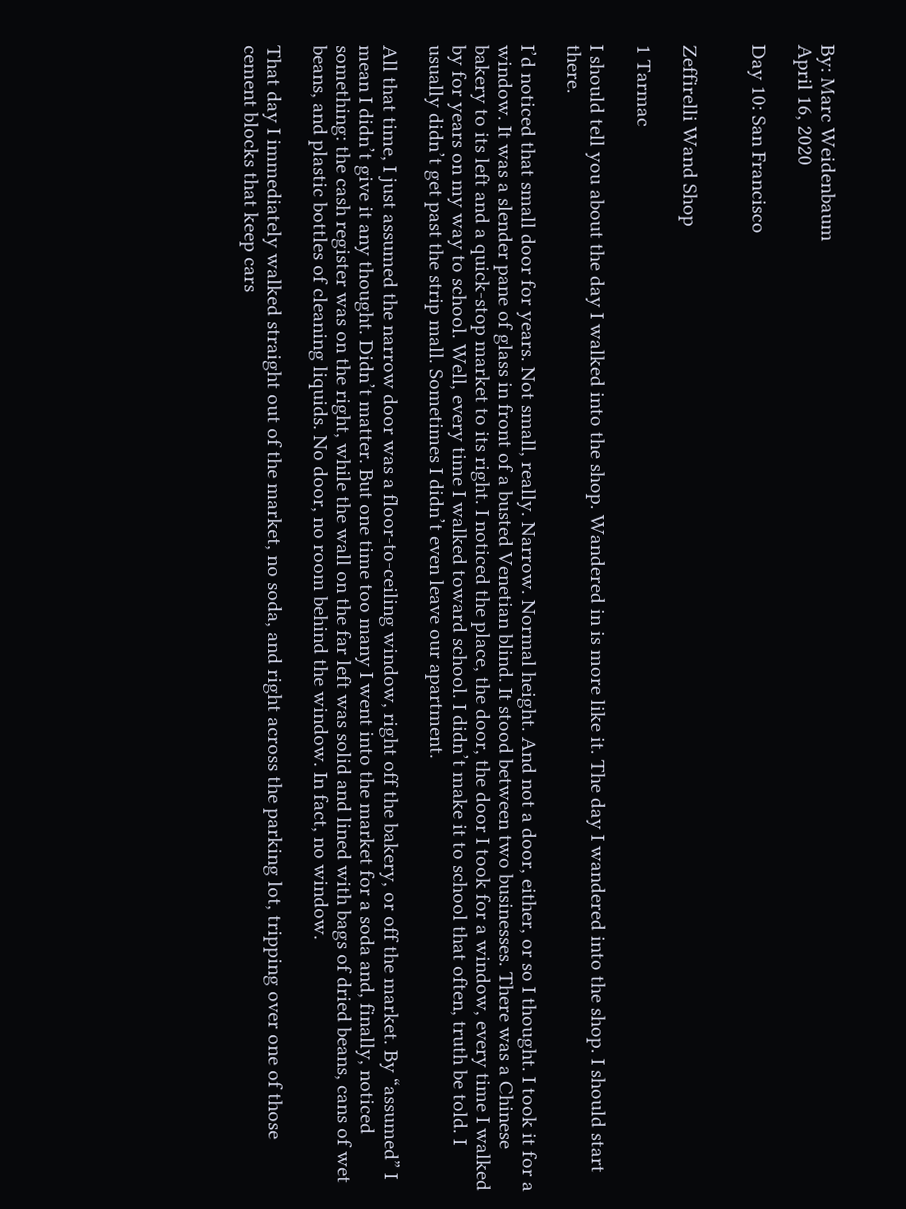By: Marc Weidenbaum
April 16, 2020

Day 10: San Francisco


Zeffirelli Wand Shop

1 Tarmac

I should tell you about the day I walked into the shop. Wandered in is more like it. The day I wandered into the shop. I should start there.

I’d noticed that small door for years. Not small, really. Narrow. Normal height. And not a door, either, or so I thought. I took it for a window. It was a slender pane of glass in front of a busted Venetian blind. It stood between two businesses. There was a Chinese bakery to its left and a quick-stop market to its right. I noticed the place, the door, the door I took for a window, every time I walked by for years on my way to school. Well, every time I walked toward school. I didn’t make it to school that often, truth be told. I usually didn’t get past the strip mall. Sometimes I didn’t even leave our apartment.

All that time, I just assumed the narrow door was a floor-to-ceiling window, right off the bakery, or off the market. By “assumed” I mean I didn’t give it any thought. Didn’t matter. But one time too many I went into the market for a soda and, finally, noticed something: the cash register was on the right, while the wall on the far left was solid and lined with bags of dried beans, cans of wet beans, and plastic bottles of cleaning liquids. No door, no room behind the window. In fact, no window.

That day I immediately walked straight out of the market, no soda, and right across the parking lot, tripping over one of those cement blocks that keep cars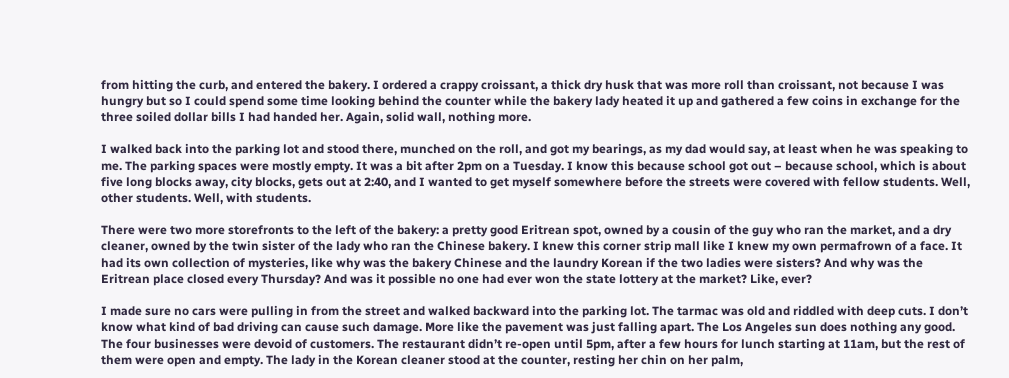from hitting the curb, and entered the bakery. I ordered a crappy croissant, a thick dry husk that was more roll than croissant, not because I was hungry but so I could spend some time looking behind the counter while the bakery lady heated it up and gathered a few coins in exchange for the three soiled dollar bills I had handed her. Again, solid wall, nothing more.

I walked back into the parking lot and stood there, munched on the roll, and got my bearings, as my dad would say, at least when he was speaking to me. The parking spaces were mostly empty. It was a bit after 2pm on a Tuesday. I know this because school got out – because school, which is about five long blocks away, city blocks, gets out at 2:40, and I wanted to get myself somewhere before the streets were covered with fellow students. Well, other students. Well, with students.

There were two more storefronts to the left of the bakery: a pretty good Eritrean spot, owned by a cousin of the guy who ran the market, and a dry cleaner, owned by the twin sister of the lady who ran the Chinese bakery. I knew this corner strip mall like I knew my own permafrown of a face. It had its own collection of mysteries, like why was the bakery Chinese and the laundry Korean if the two ladies were sisters? And why was the Eritrean place closed every Thursday? And was it possible no one had ever won the state lottery at the market? Like, ever?

I made sure no cars were pulling in from the street and walked backward into the parking lot. The tarmac was old and riddled with deep cuts. I don’t know what kind of bad driving can cause such damage. More like the pavement was just falling apart. The Los Angeles sun does nothing any good. The four businesses were devoid of customers. The restaurant didn’t re-open until 5pm, after a few hours for lunch starting at 11am, but the rest of them were open and empty. The lady in the Korean cleaner stood at the counter, resting her chin on her palm,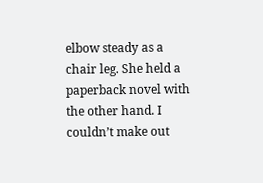elbow steady as a chair leg. She held a paperback novel with the other hand. I couldn’t make out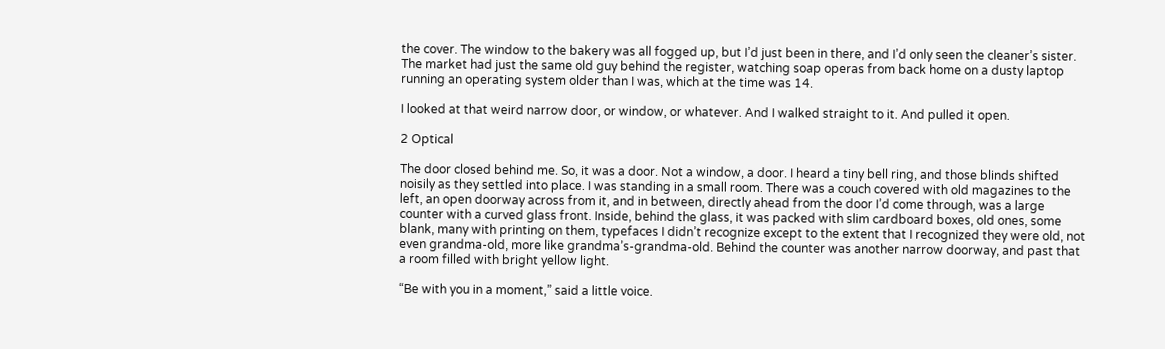the cover. The window to the bakery was all fogged up, but I’d just been in there, and I’d only seen the cleaner’s sister. The market had just the same old guy behind the register, watching soap operas from back home on a dusty laptop running an operating system older than I was, which at the time was 14.

I looked at that weird narrow door, or window, or whatever. And I walked straight to it. And pulled it open.

2 Optical

The door closed behind me. So, it was a door. Not a window, a door. I heard a tiny bell ring, and those blinds shifted noisily as they settled into place. I was standing in a small room. There was a couch covered with old magazines to the left, an open doorway across from it, and in between, directly ahead from the door I’d come through, was a large counter with a curved glass front. Inside, behind the glass, it was packed with slim cardboard boxes, old ones, some blank, many with printing on them, typefaces I didn’t recognize except to the extent that I recognized they were old, not even grandma-old, more like grandma’s-grandma-old. Behind the counter was another narrow doorway, and past that a room filled with bright yellow light.

“Be with you in a moment,” said a little voice.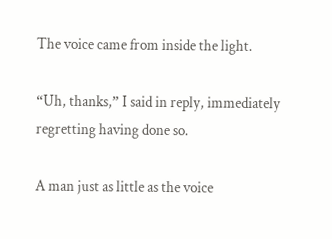The voice came from inside the light.

“Uh, thanks,” I said in reply, immediately regretting having done so.

A man just as little as the voice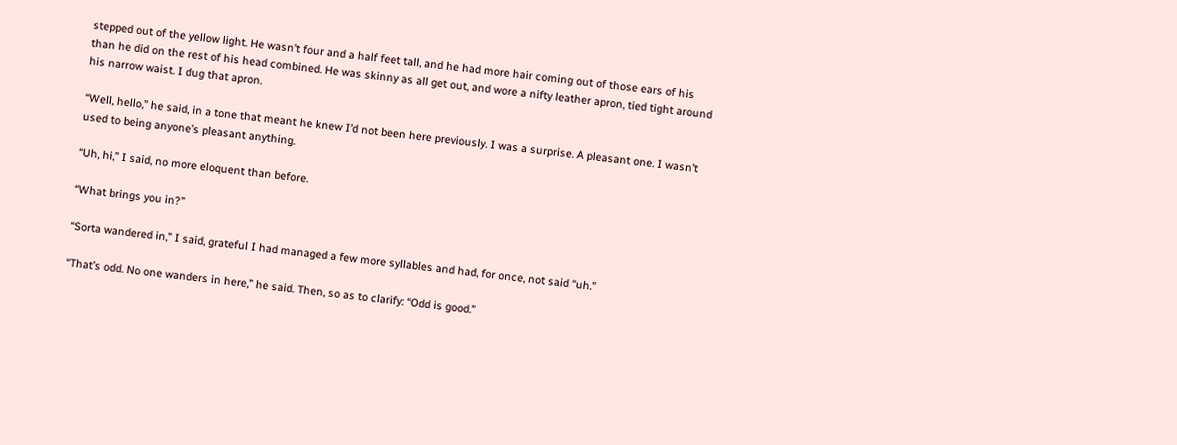stepped out of the yellow light. He wasn’t four and a half feet tall, and he had more hair coming out of those ears of his than he did on the rest of his head combined. He was skinny as all get out, and wore a nifty leather apron, tied tight around his narrow waist. I dug that apron.

“Well, hello,” he said, in a tone that meant he knew I’d not been here previously. I was a surprise. A pleasant one. I wasn’t used to being anyone’s pleasant anything.

“Uh, hi,” I said, no more eloquent than before.

“What brings you in?”

“Sorta wandered in,” I said, grateful I had managed a few more syllables and had, for once, not said “uh.”

“That’s odd. No one wanders in here,” he said. Then, so as to clarify: “Odd is good.”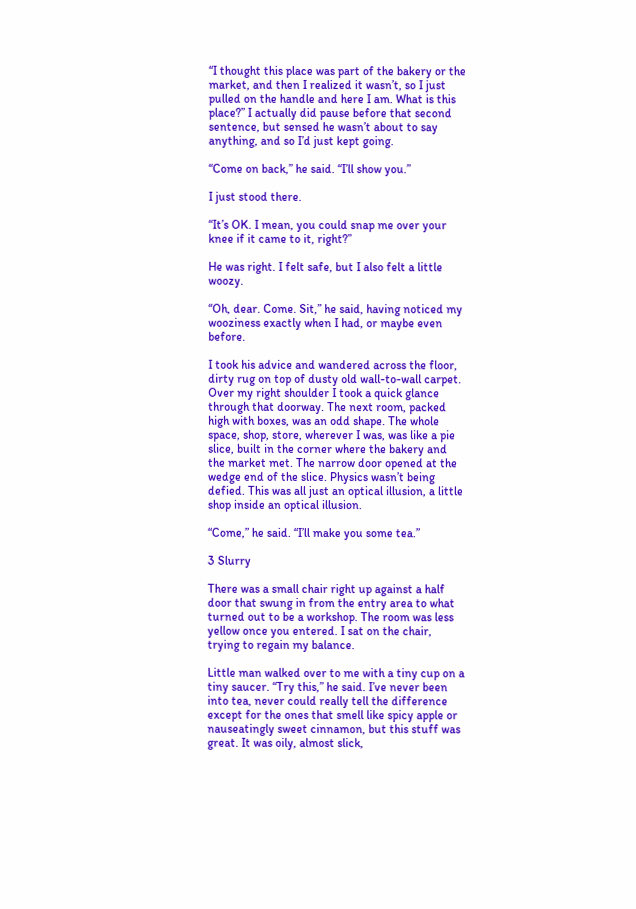“I thought this place was part of the bakery or the market, and then I realized it wasn’t, so I just pulled on the handle and here I am. What is this place?” I actually did pause before that second sentence, but sensed he wasn’t about to say anything, and so I’d just kept going.

“Come on back,” he said. “I’ll show you.”

I just stood there.

“It’s OK. I mean, you could snap me over your knee if it came to it, right?”

He was right. I felt safe, but I also felt a little woozy.

“Oh, dear. Come. Sit,” he said, having noticed my wooziness exactly when I had, or maybe even before.

I took his advice and wandered across the floor, dirty rug on top of dusty old wall-to-wall carpet. Over my right shoulder I took a quick glance through that doorway. The next room, packed high with boxes, was an odd shape. The whole space, shop, store, wherever I was, was like a pie slice, built in the corner where the bakery and the market met. The narrow door opened at the wedge end of the slice. Physics wasn’t being defied. This was all just an optical illusion, a little shop inside an optical illusion.

“Come,” he said. “I’ll make you some tea.”

3 Slurry

There was a small chair right up against a half door that swung in from the entry area to what turned out to be a workshop. The room was less yellow once you entered. I sat on the chair, trying to regain my balance.

Little man walked over to me with a tiny cup on a tiny saucer. “Try this,” he said. I’ve never been into tea, never could really tell the difference except for the ones that smell like spicy apple or nauseatingly sweet cinnamon, but this stuff was great. It was oily, almost slick,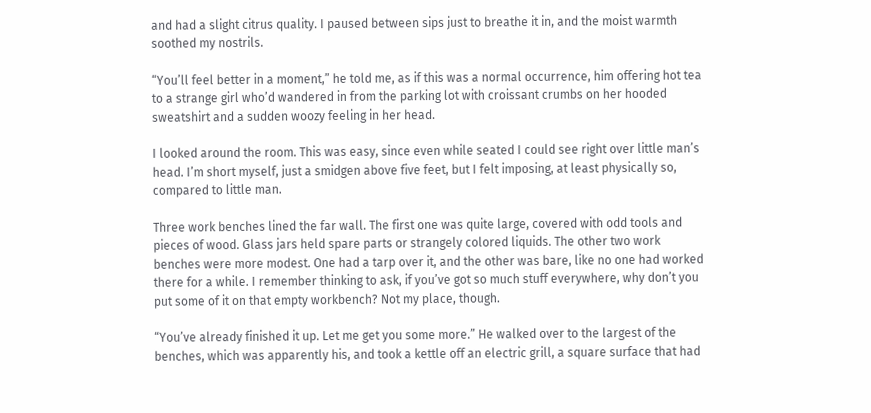and had a slight citrus quality. I paused between sips just to breathe it in, and the moist warmth soothed my nostrils.

“You’ll feel better in a moment,” he told me, as if this was a normal occurrence, him offering hot tea to a strange girl who’d wandered in from the parking lot with croissant crumbs on her hooded sweatshirt and a sudden woozy feeling in her head.

I looked around the room. This was easy, since even while seated I could see right over little man’s head. I’m short myself, just a smidgen above five feet, but I felt imposing, at least physically so, compared to little man.

Three work benches lined the far wall. The first one was quite large, covered with odd tools and pieces of wood. Glass jars held spare parts or strangely colored liquids. The other two work benches were more modest. One had a tarp over it, and the other was bare, like no one had worked there for a while. I remember thinking to ask, if you’ve got so much stuff everywhere, why don’t you put some of it on that empty workbench? Not my place, though.

“You’ve already finished it up. Let me get you some more.” He walked over to the largest of the benches, which was apparently his, and took a kettle off an electric grill, a square surface that had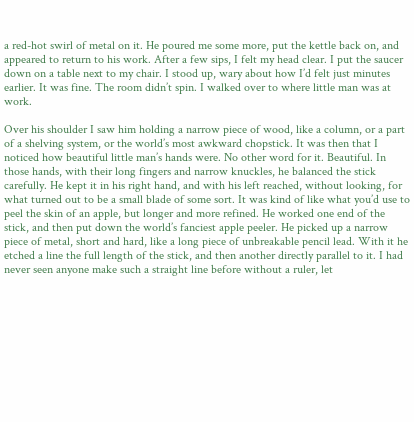a red-hot swirl of metal on it. He poured me some more, put the kettle back on, and appeared to return to his work. After a few sips, I felt my head clear. I put the saucer down on a table next to my chair. I stood up, wary about how I’d felt just minutes earlier. It was fine. The room didn’t spin. I walked over to where little man was at work.

Over his shoulder I saw him holding a narrow piece of wood, like a column, or a part of a shelving system, or the world’s most awkward chopstick. It was then that I noticed how beautiful little man’s hands were. No other word for it. Beautiful. In those hands, with their long fingers and narrow knuckles, he balanced the stick carefully. He kept it in his right hand, and with his left reached, without looking, for what turned out to be a small blade of some sort. It was kind of like what you’d use to peel the skin of an apple, but longer and more refined. He worked one end of the stick, and then put down the world’s fanciest apple peeler. He picked up a narrow piece of metal, short and hard, like a long piece of unbreakable pencil lead. With it he etched a line the full length of the stick, and then another directly parallel to it. I had never seen anyone make such a straight line before without a ruler, let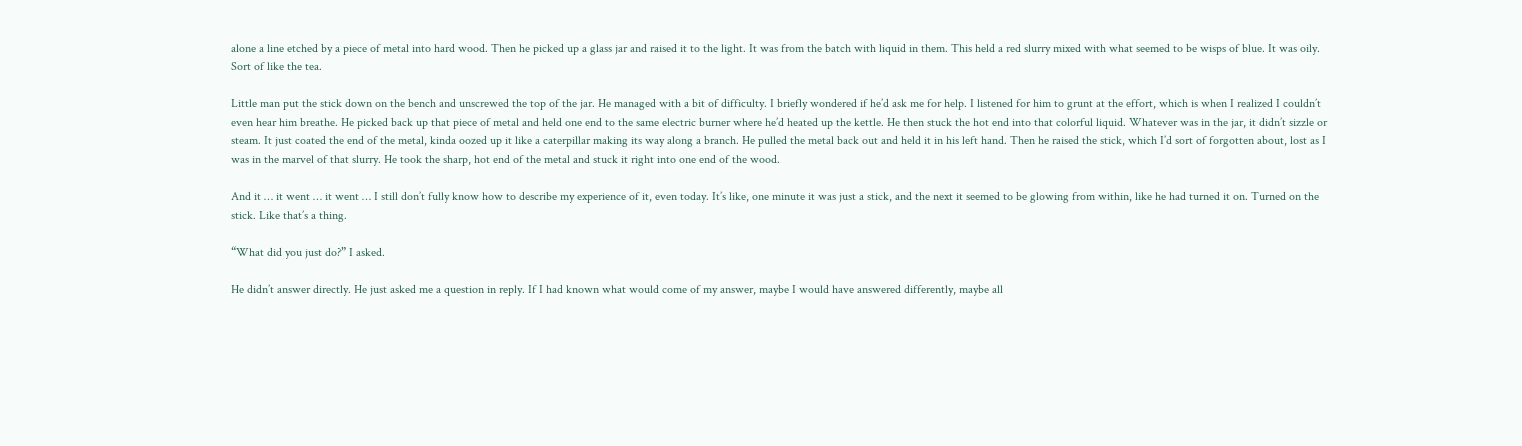alone a line etched by a piece of metal into hard wood. Then he picked up a glass jar and raised it to the light. It was from the batch with liquid in them. This held a red slurry mixed with what seemed to be wisps of blue. It was oily. Sort of like the tea.

Little man put the stick down on the bench and unscrewed the top of the jar. He managed with a bit of difficulty. I briefly wondered if he’d ask me for help. I listened for him to grunt at the effort, which is when I realized I couldn’t even hear him breathe. He picked back up that piece of metal and held one end to the same electric burner where he’d heated up the kettle. He then stuck the hot end into that colorful liquid. Whatever was in the jar, it didn’t sizzle or steam. It just coated the end of the metal, kinda oozed up it like a caterpillar making its way along a branch. He pulled the metal back out and held it in his left hand. Then he raised the stick, which I’d sort of forgotten about, lost as I was in the marvel of that slurry. He took the sharp, hot end of the metal and stuck it right into one end of the wood.

And it … it went … it went … I still don’t fully know how to describe my experience of it, even today. It’s like, one minute it was just a stick, and the next it seemed to be glowing from within, like he had turned it on. Turned on the stick. Like that’s a thing.

“What did you just do?” I asked.

He didn’t answer directly. He just asked me a question in reply. If I had known what would come of my answer, maybe I would have answered differently, maybe all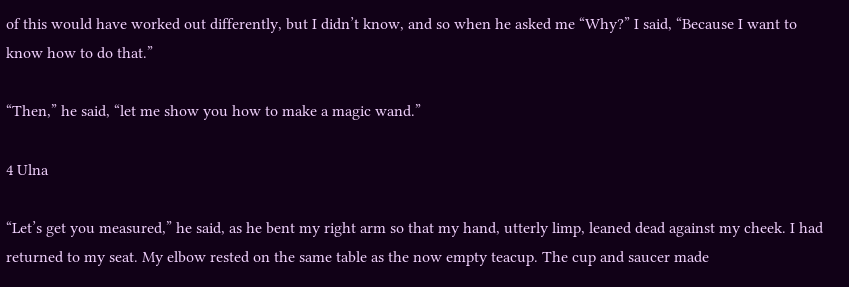of this would have worked out differently, but I didn’t know, and so when he asked me “Why?” I said, “Because I want to know how to do that.”

“Then,” he said, “let me show you how to make a magic wand.”

4 Ulna

“Let’s get you measured,” he said, as he bent my right arm so that my hand, utterly limp, leaned dead against my cheek. I had returned to my seat. My elbow rested on the same table as the now empty teacup. The cup and saucer made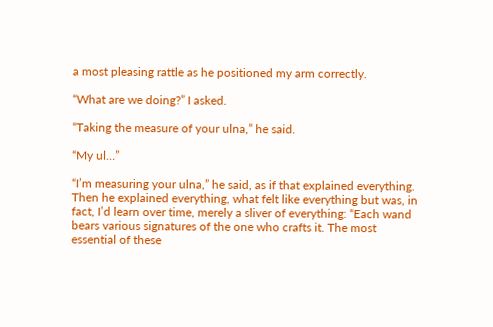a most pleasing rattle as he positioned my arm correctly.

“What are we doing?” I asked.

“Taking the measure of your ulna,” he said.

“My ul…”

“I’m measuring your ulna,” he said, as if that explained everything. Then he explained everything, what felt like everything but was, in fact, I’d learn over time, merely a sliver of everything: “Each wand bears various signatures of the one who crafts it. The most essential of these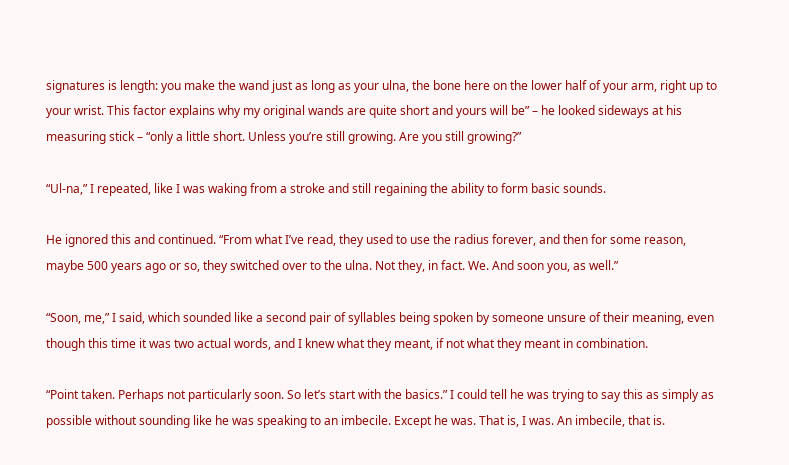signatures is length: you make the wand just as long as your ulna, the bone here on the lower half of your arm, right up to your wrist. This factor explains why my original wands are quite short and yours will be” – he looked sideways at his measuring stick – “only a little short. Unless you’re still growing. Are you still growing?”

“Ul-na,” I repeated, like I was waking from a stroke and still regaining the ability to form basic sounds.

He ignored this and continued. “From what I’ve read, they used to use the radius forever, and then for some reason, maybe 500 years ago or so, they switched over to the ulna. Not they, in fact. We. And soon you, as well.”

“Soon, me,” I said, which sounded like a second pair of syllables being spoken by someone unsure of their meaning, even though this time it was two actual words, and I knew what they meant, if not what they meant in combination.

“Point taken. Perhaps not particularly soon. So let’s start with the basics.” I could tell he was trying to say this as simply as possible without sounding like he was speaking to an imbecile. Except he was. That is, I was. An imbecile, that is.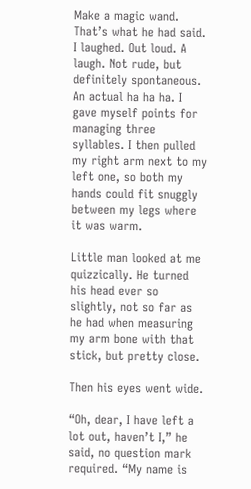Make a magic wand. That’s what he had said. I laughed. Out loud. A laugh. Not rude, but definitely spontaneous. An actual ha ha ha. I gave myself points for managing three syllables. I then pulled my right arm next to my left one, so both my hands could fit snuggly between my legs where it was warm.

Little man looked at me quizzically. He turned his head ever so slightly, not so far as he had when measuring my arm bone with that stick, but pretty close.

Then his eyes went wide.

“Oh, dear, I have left a lot out, haven’t I,” he said, no question mark required. “My name is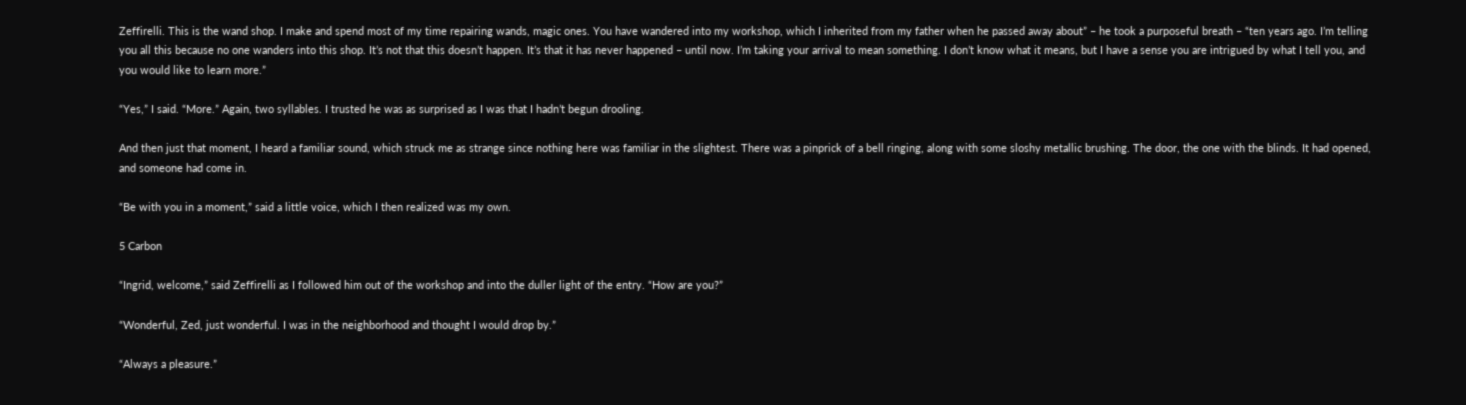Zeffirelli. This is the wand shop. I make and spend most of my time repairing wands, magic ones. You have wandered into my workshop, which I inherited from my father when he passed away about” – he took a purposeful breath – “ten years ago. I’m telling you all this because no one wanders into this shop. It’s not that this doesn’t happen. It’s that it has never happened – until now. I’m taking your arrival to mean something. I don’t know what it means, but I have a sense you are intrigued by what I tell you, and you would like to learn more.”

“Yes,” I said. “More.” Again, two syllables. I trusted he was as surprised as I was that I hadn’t begun drooling.

And then just that moment, I heard a familiar sound, which struck me as strange since nothing here was familiar in the slightest. There was a pinprick of a bell ringing, along with some sloshy metallic brushing. The door, the one with the blinds. It had opened, and someone had come in.

“Be with you in a moment,” said a little voice, which I then realized was my own.

5 Carbon

“Ingrid, welcome,” said Zeffirelli as I followed him out of the workshop and into the duller light of the entry. “How are you?”

“Wonderful, Zed, just wonderful. I was in the neighborhood and thought I would drop by.”

“Always a pleasure.”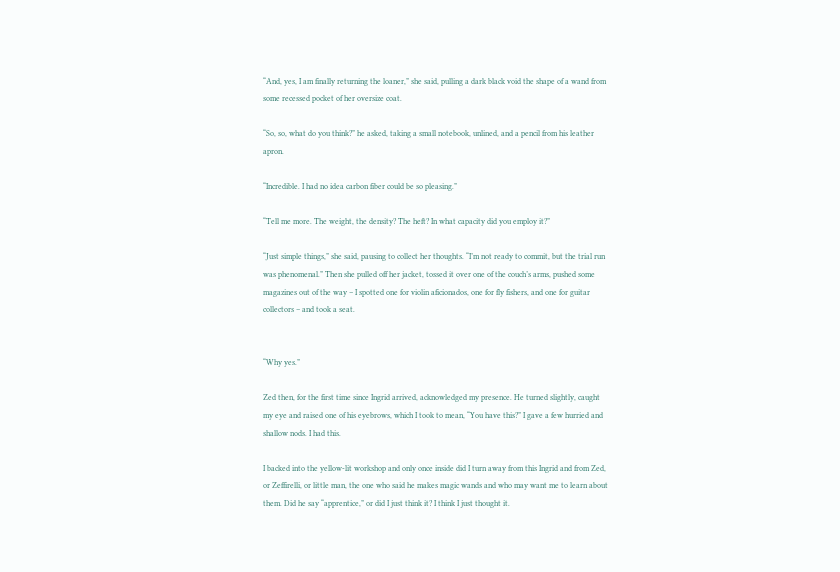“And, yes, I am finally returning the loaner,” she said, pulling a dark black void the shape of a wand from some recessed pocket of her oversize coat.

“So, so, what do you think?” he asked, taking a small notebook, unlined, and a pencil from his leather apron.

“Incredible. I had no idea carbon fiber could be so pleasing.”

“Tell me more. The weight, the density? The heft? In what capacity did you employ it?”

“Just simple things,” she said, pausing to collect her thoughts. “I’m not ready to commit, but the trial run was phenomenal.” Then she pulled off her jacket, tossed it over one of the couch’s arms, pushed some magazines out of the way – I spotted one for violin aficionados, one for fly fishers, and one for guitar collectors – and took a seat.


“Why yes.”

Zed then, for the first time since Ingrid arrived, acknowledged my presence. He turned slightly, caught my eye and raised one of his eyebrows, which I took to mean, “You have this?” I gave a few hurried and shallow nods. I had this.

I backed into the yellow-lit workshop and only once inside did I turn away from this Ingrid and from Zed, or Zeffirelli, or little man, the one who said he makes magic wands and who may want me to learn about them. Did he say “apprentice,” or did I just think it? I think I just thought it.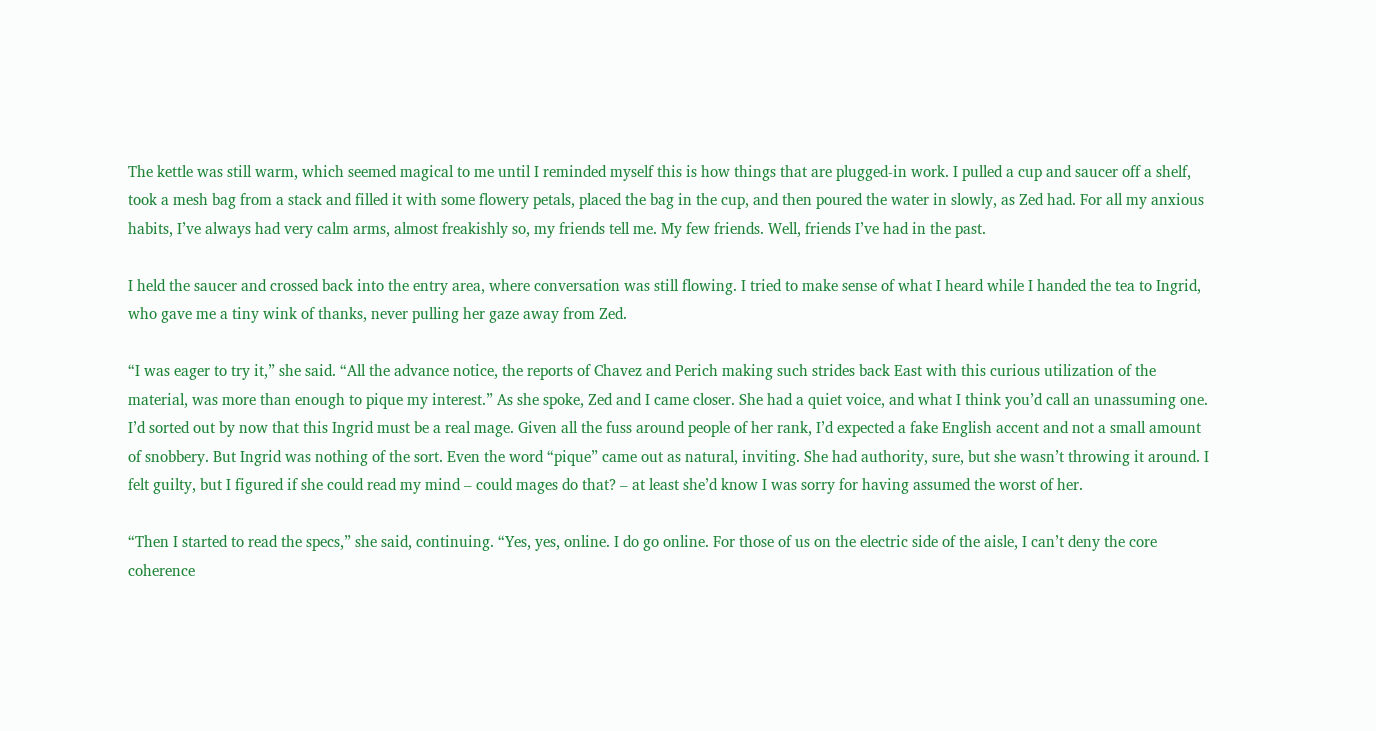The kettle was still warm, which seemed magical to me until I reminded myself this is how things that are plugged-in work. I pulled a cup and saucer off a shelf, took a mesh bag from a stack and filled it with some flowery petals, placed the bag in the cup, and then poured the water in slowly, as Zed had. For all my anxious habits, I’ve always had very calm arms, almost freakishly so, my friends tell me. My few friends. Well, friends I’ve had in the past.

I held the saucer and crossed back into the entry area, where conversation was still flowing. I tried to make sense of what I heard while I handed the tea to Ingrid, who gave me a tiny wink of thanks, never pulling her gaze away from Zed.

“I was eager to try it,” she said. “All the advance notice, the reports of Chavez and Perich making such strides back East with this curious utilization of the material, was more than enough to pique my interest.” As she spoke, Zed and I came closer. She had a quiet voice, and what I think you’d call an unassuming one. I’d sorted out by now that this Ingrid must be a real mage. Given all the fuss around people of her rank, I’d expected a fake English accent and not a small amount of snobbery. But Ingrid was nothing of the sort. Even the word “pique” came out as natural, inviting. She had authority, sure, but she wasn’t throwing it around. I felt guilty, but I figured if she could read my mind – could mages do that? – at least she’d know I was sorry for having assumed the worst of her.

“Then I started to read the specs,” she said, continuing. “Yes, yes, online. I do go online. For those of us on the electric side of the aisle, I can’t deny the core coherence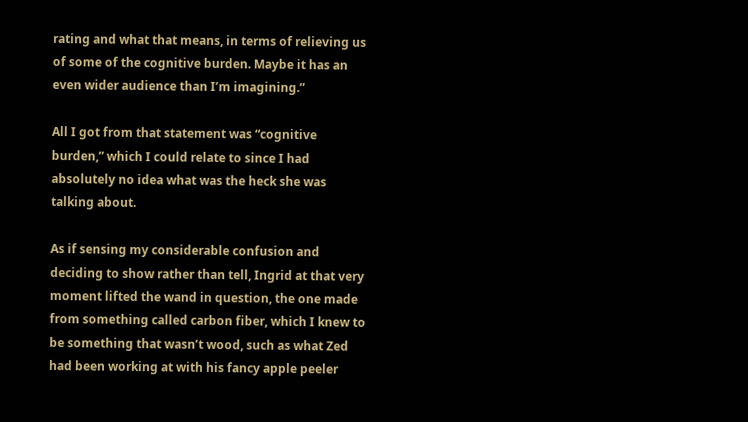rating and what that means, in terms of relieving us of some of the cognitive burden. Maybe it has an even wider audience than I’m imagining.”

All I got from that statement was “cognitive burden,” which I could relate to since I had absolutely no idea what was the heck she was talking about.

As if sensing my considerable confusion and deciding to show rather than tell, Ingrid at that very moment lifted the wand in question, the one made from something called carbon fiber, which I knew to be something that wasn’t wood, such as what Zed had been working at with his fancy apple peeler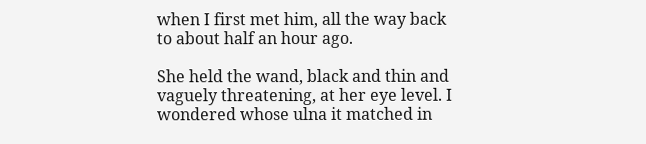when I first met him, all the way back to about half an hour ago.

She held the wand, black and thin and vaguely threatening, at her eye level. I wondered whose ulna it matched in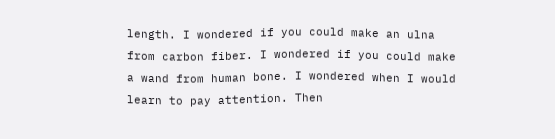length. I wondered if you could make an ulna from carbon fiber. I wondered if you could make a wand from human bone. I wondered when I would learn to pay attention. Then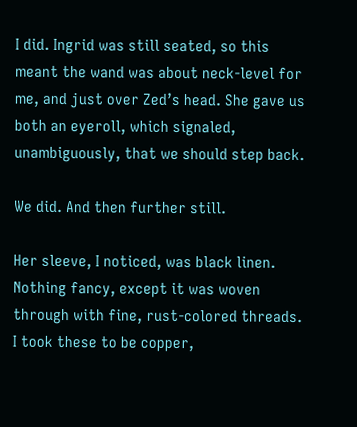I did. Ingrid was still seated, so this meant the wand was about neck-level for me, and just over Zed’s head. She gave us both an eyeroll, which signaled, unambiguously, that we should step back.

We did. And then further still.

Her sleeve, I noticed, was black linen. Nothing fancy, except it was woven through with fine, rust-colored threads. I took these to be copper,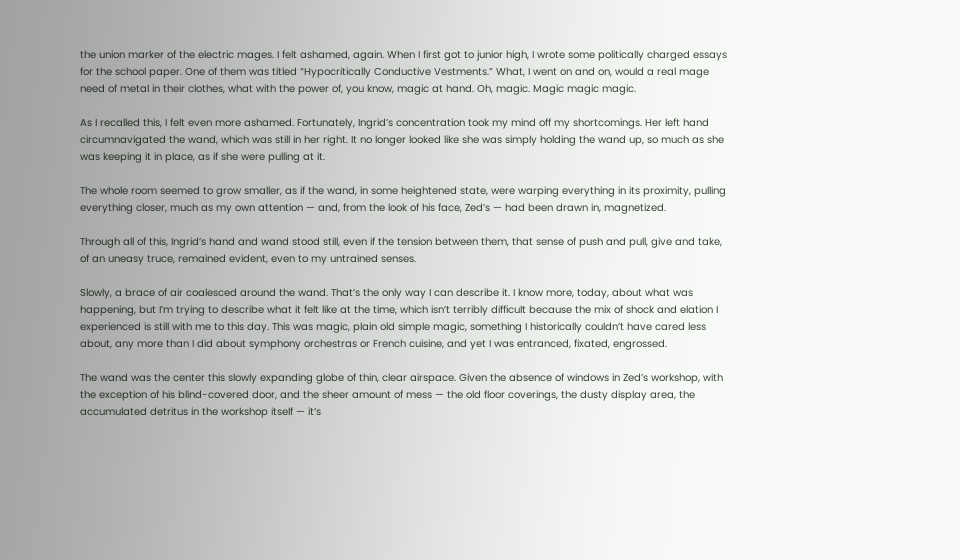the union marker of the electric mages. I felt ashamed, again. When I first got to junior high, I wrote some politically charged essays for the school paper. One of them was titled “Hypocritically Conductive Vestments.” What, I went on and on, would a real mage need of metal in their clothes, what with the power of, you know, magic at hand. Oh, magic. Magic magic magic.

As I recalled this, I felt even more ashamed. Fortunately, Ingrid’s concentration took my mind off my shortcomings. Her left hand circumnavigated the wand, which was still in her right. It no longer looked like she was simply holding the wand up, so much as she was keeping it in place, as if she were pulling at it.

The whole room seemed to grow smaller, as if the wand, in some heightened state, were warping everything in its proximity, pulling everything closer, much as my own attention — and, from the look of his face, Zed’s — had been drawn in, magnetized.

Through all of this, Ingrid’s hand and wand stood still, even if the tension between them, that sense of push and pull, give and take, of an uneasy truce, remained evident, even to my untrained senses.

Slowly, a brace of air coalesced around the wand. That’s the only way I can describe it. I know more, today, about what was happening, but I’m trying to describe what it felt like at the time, which isn’t terribly difficult because the mix of shock and elation I experienced is still with me to this day. This was magic, plain old simple magic, something I historically couldn’t have cared less about, any more than I did about symphony orchestras or French cuisine, and yet I was entranced, fixated, engrossed.

The wand was the center this slowly expanding globe of thin, clear airspace. Given the absence of windows in Zed’s workshop, with the exception of his blind-covered door, and the sheer amount of mess — the old floor coverings, the dusty display area, the accumulated detritus in the workshop itself — it’s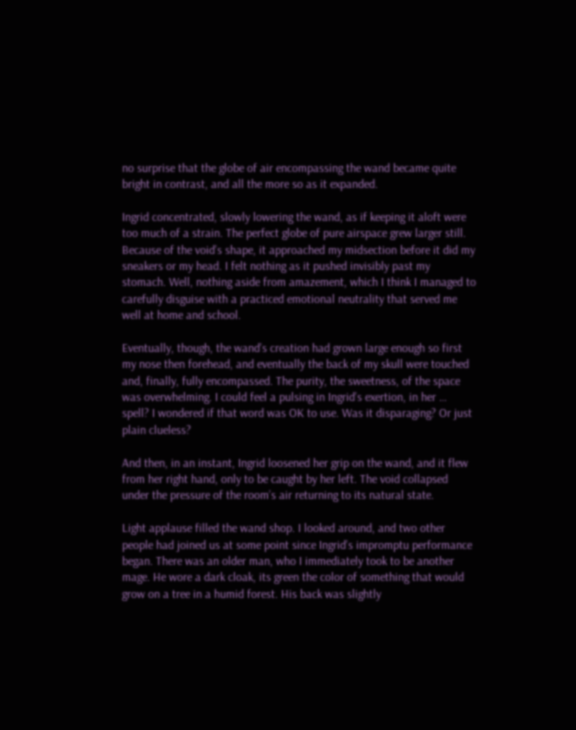no surprise that the globe of air encompassing the wand became quite bright in contrast, and all the more so as it expanded.

Ingrid concentrated, slowly lowering the wand, as if keeping it aloft were too much of a strain. The perfect globe of pure airspace grew larger still. Because of the void’s shape, it approached my midsection before it did my sneakers or my head. I felt nothing as it pushed invisibly past my stomach. Well, nothing aside from amazement, which I think I managed to carefully disguise with a practiced emotional neutrality that served me well at home and school.

Eventually, though, the wand’s creation had grown large enough so first my nose then forehead, and eventually the back of my skull were touched and, finally, fully encompassed. The purity, the sweetness, of the space was overwhelming. I could feel a pulsing in Ingrid’s exertion, in her … spell? I wondered if that word was OK to use. Was it disparaging? Or just plain clueless?

And then, in an instant, Ingrid loosened her grip on the wand, and it flew from her right hand, only to be caught by her left. The void collapsed under the pressure of the room’s air returning to its natural state.

Light applause filled the wand shop. I looked around, and two other people had joined us at some point since Ingrid’s impromptu performance began. There was an older man, who I immediately took to be another mage. He wore a dark cloak, its green the color of something that would grow on a tree in a humid forest. His back was slightly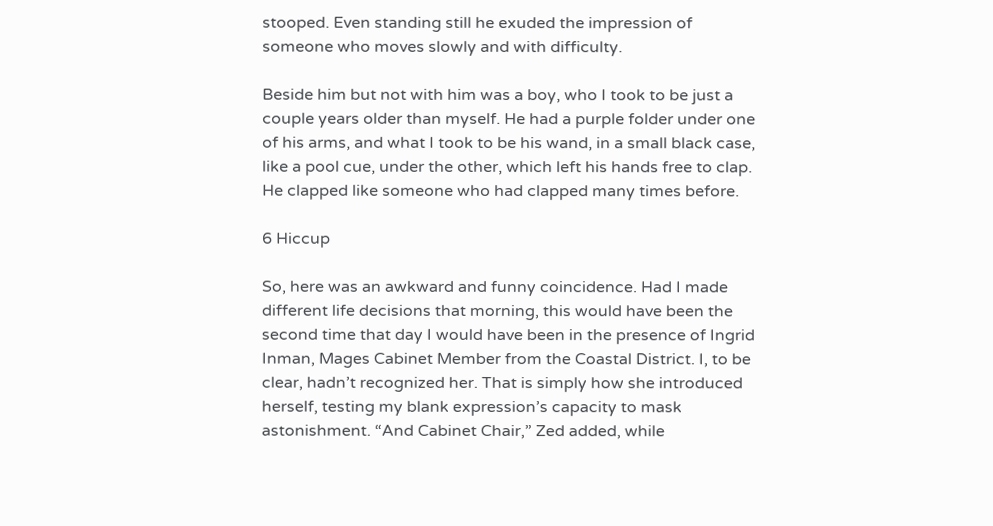stooped. Even standing still he exuded the impression of someone who moves slowly and with difficulty.

Beside him but not with him was a boy, who I took to be just a couple years older than myself. He had a purple folder under one of his arms, and what I took to be his wand, in a small black case, like a pool cue, under the other, which left his hands free to clap. He clapped like someone who had clapped many times before.

6 Hiccup

So, here was an awkward and funny coincidence. Had I made different life decisions that morning, this would have been the second time that day I would have been in the presence of Ingrid Inman, Mages Cabinet Member from the Coastal District. I, to be clear, hadn’t recognized her. That is simply how she introduced herself, testing my blank expression’s capacity to mask astonishment. “And Cabinet Chair,” Zed added, while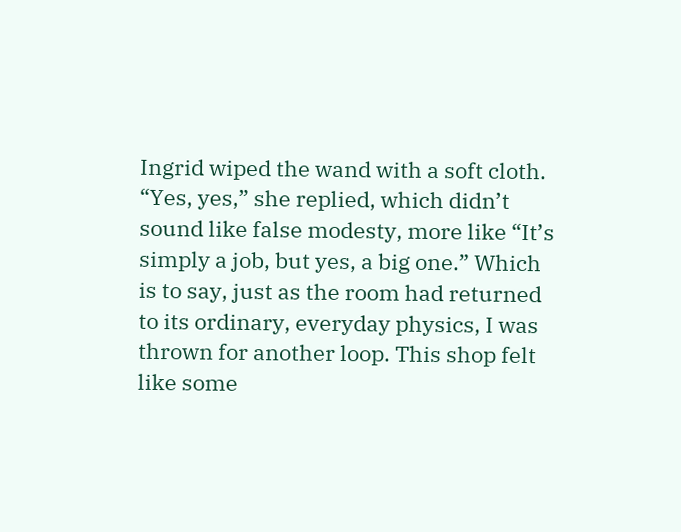Ingrid wiped the wand with a soft cloth. “Yes, yes,” she replied, which didn’t sound like false modesty, more like “It’s simply a job, but yes, a big one.” Which is to say, just as the room had returned to its ordinary, everyday physics, I was thrown for another loop. This shop felt like some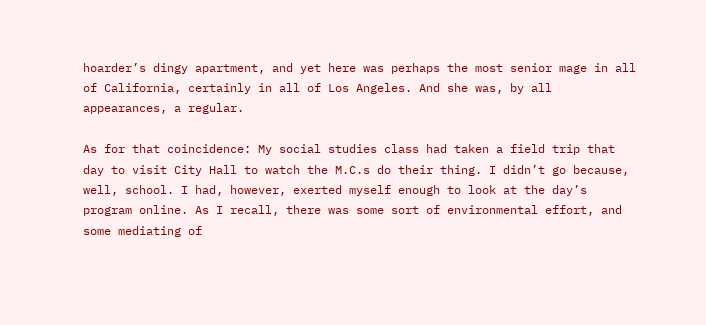hoarder’s dingy apartment, and yet here was perhaps the most senior mage in all of California, certainly in all of Los Angeles. And she was, by all appearances, a regular.

As for that coincidence: My social studies class had taken a field trip that day to visit City Hall to watch the M.C.s do their thing. I didn’t go because, well, school. I had, however, exerted myself enough to look at the day’s program online. As I recall, there was some sort of environmental effort, and some mediating of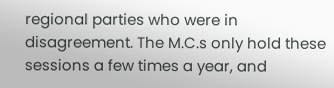regional parties who were in disagreement. The M.C.s only hold these sessions a few times a year, and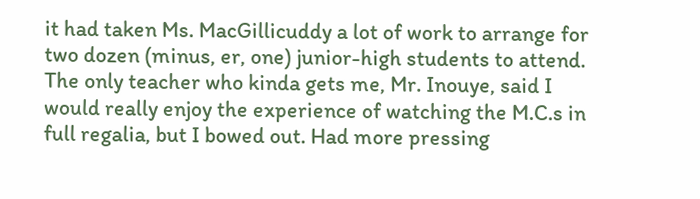it had taken Ms. MacGillicuddy a lot of work to arrange for two dozen (minus, er, one) junior-high students to attend. The only teacher who kinda gets me, Mr. Inouye, said I would really enjoy the experience of watching the M.C.s in full regalia, but I bowed out. Had more pressing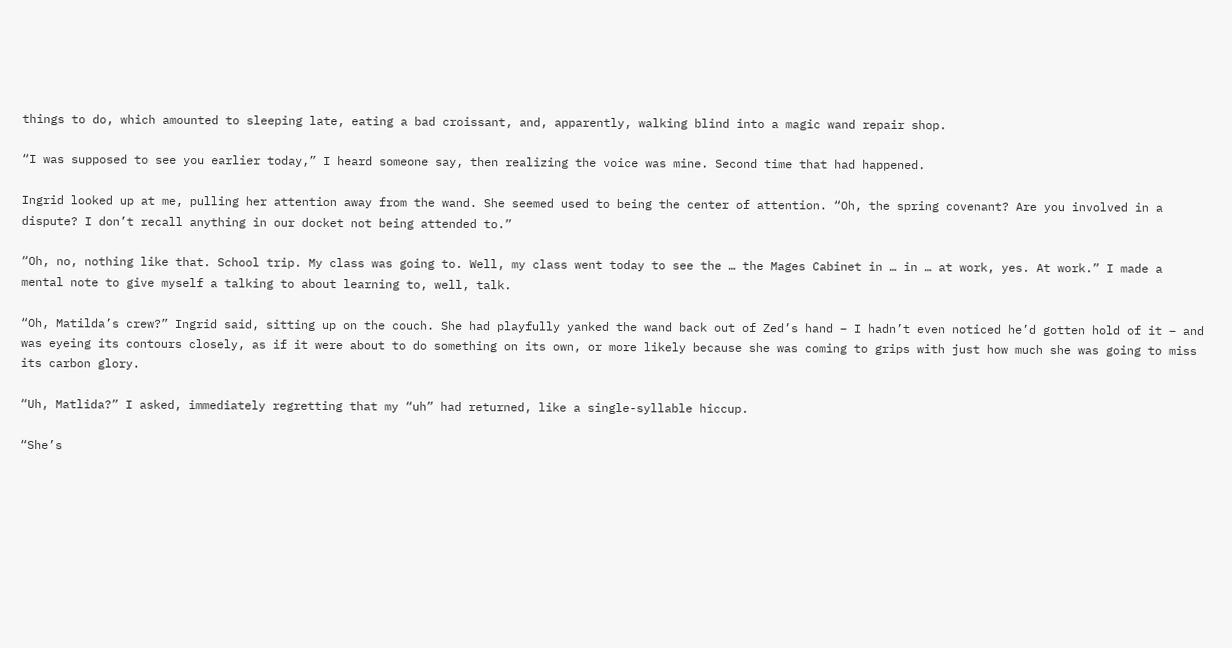things to do, which amounted to sleeping late, eating a bad croissant, and, apparently, walking blind into a magic wand repair shop.

“I was supposed to see you earlier today,” I heard someone say, then realizing the voice was mine. Second time that had happened.

Ingrid looked up at me, pulling her attention away from the wand. She seemed used to being the center of attention. “Oh, the spring covenant? Are you involved in a dispute? I don’t recall anything in our docket not being attended to.”

“Oh, no, nothing like that. School trip. My class was going to. Well, my class went today to see the … the Mages Cabinet in … in … at work, yes. At work.” I made a mental note to give myself a talking to about learning to, well, talk.

“Oh, Matilda’s crew?” Ingrid said, sitting up on the couch. She had playfully yanked the wand back out of Zed’s hand – I hadn’t even noticed he’d gotten hold of it – and was eyeing its contours closely, as if it were about to do something on its own, or more likely because she was coming to grips with just how much she was going to miss its carbon glory.

“Uh, Matlida?” I asked, immediately regretting that my “uh” had returned, like a single-syllable hiccup.

“She’s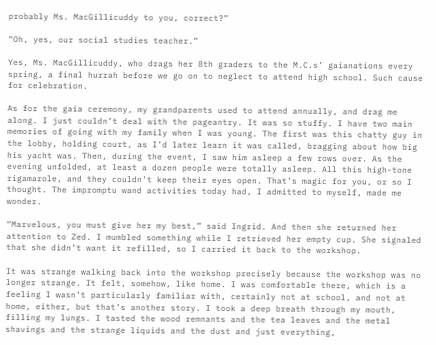probably Ms. MacGillicuddy to you, correct?”

“Oh, yes, our social studies teacher.”

Yes, Ms. MacGillicuddy, who drags her 8th graders to the M.C.s’ gaianations every spring, a final hurrah before we go on to neglect to attend high school. Such cause for celebration.

As for the gaia ceremony, my grandparents used to attend annually, and drag me along. I just couldn’t deal with the pageantry. It was so stuffy. I have two main memories of going with my family when I was young. The first was this chatty guy in the lobby, holding court, as I’d later learn it was called, bragging about how big his yacht was. Then, during the event, I saw him asleep a few rows over. As the evening unfolded, at least a dozen people were totally asleep. All this high-tone rigamarole, and they couldn’t keep their eyes open. That’s magic for you, or so I thought. The impromptu wand activities today had, I admitted to myself, made me wonder.

“Marvelous, you must give her my best,” said Ingrid. And then she returned her attention to Zed. I mumbled something while I retrieved her empty cup. She signaled that she didn’t want it refilled, so I carried it back to the workshop.

It was strange walking back into the workshop precisely because the workshop was no longer strange. It felt, somehow, like home. I was comfortable there, which is a feeling I wasn’t particularly familiar with, certainly not at school, and not at home, either, but that’s another story. I took a deep breath through my mouth, filling my lungs. I tasted the wood remnants and the tea leaves and the metal shavings and the strange liquids and the dust and just everything,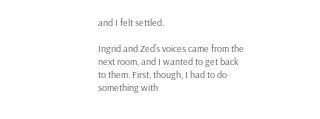and I felt settled.

Ingrid and Zed’s voices came from the next room, and I wanted to get back to them. First, though, I had to do something with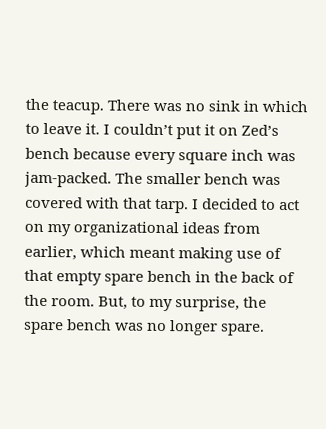the teacup. There was no sink in which to leave it. I couldn’t put it on Zed’s bench because every square inch was jam-packed. The smaller bench was covered with that tarp. I decided to act on my organizational ideas from earlier, which meant making use of that empty spare bench in the back of the room. But, to my surprise, the spare bench was no longer spare.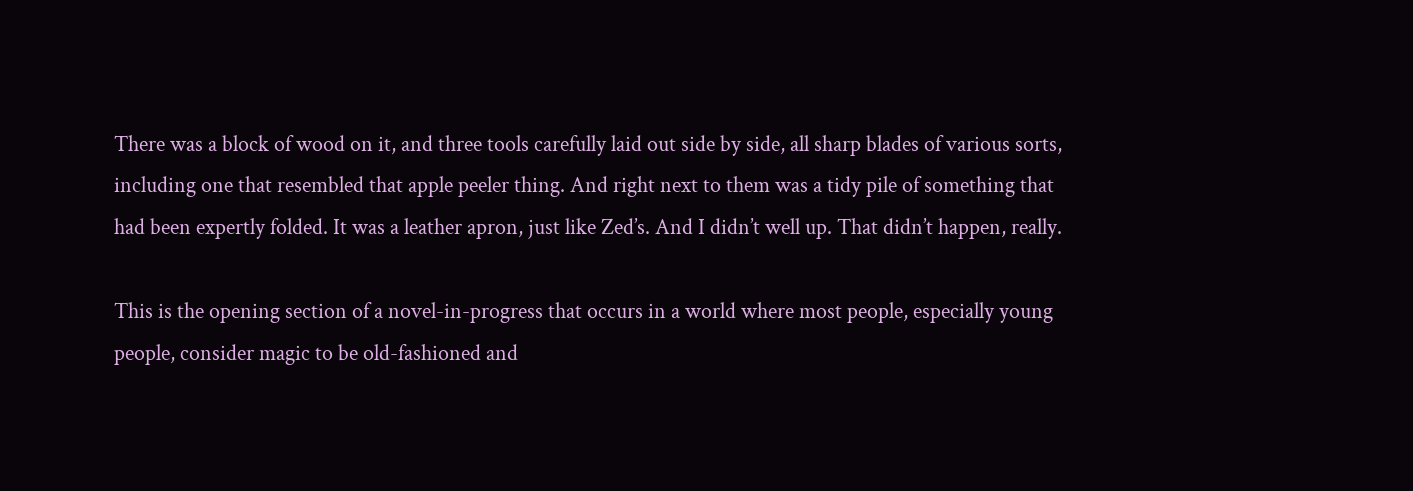There was a block of wood on it, and three tools carefully laid out side by side, all sharp blades of various sorts, including one that resembled that apple peeler thing. And right next to them was a tidy pile of something that had been expertly folded. It was a leather apron, just like Zed’s. And I didn’t well up. That didn’t happen, really.

This is the opening section of a novel-in-progress that occurs in a world where most people, especially young people, consider magic to be old-fashioned and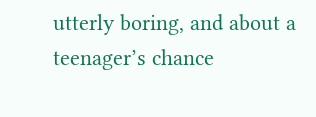utterly boring, and about a teenager’s chance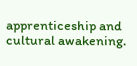apprenticeship and cultural awakening.